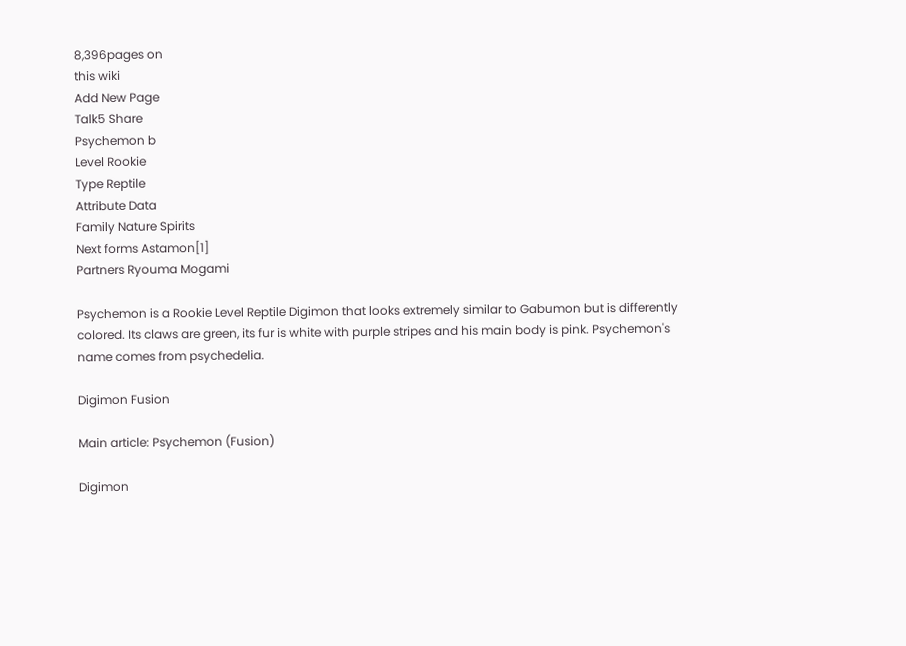8,396pages on
this wiki
Add New Page
Talk5 Share
Psychemon b
Level Rookie
Type Reptile
Attribute Data
Family Nature Spirits
Next forms Astamon[1]
Partners Ryouma Mogami

Psychemon is a Rookie Level Reptile Digimon that looks extremely similar to Gabumon but is differently colored. Its claws are green, its fur is white with purple stripes and his main body is pink. Psychemon's name comes from psychedelia.

Digimon Fusion

Main article: Psychemon (Fusion)

Digimon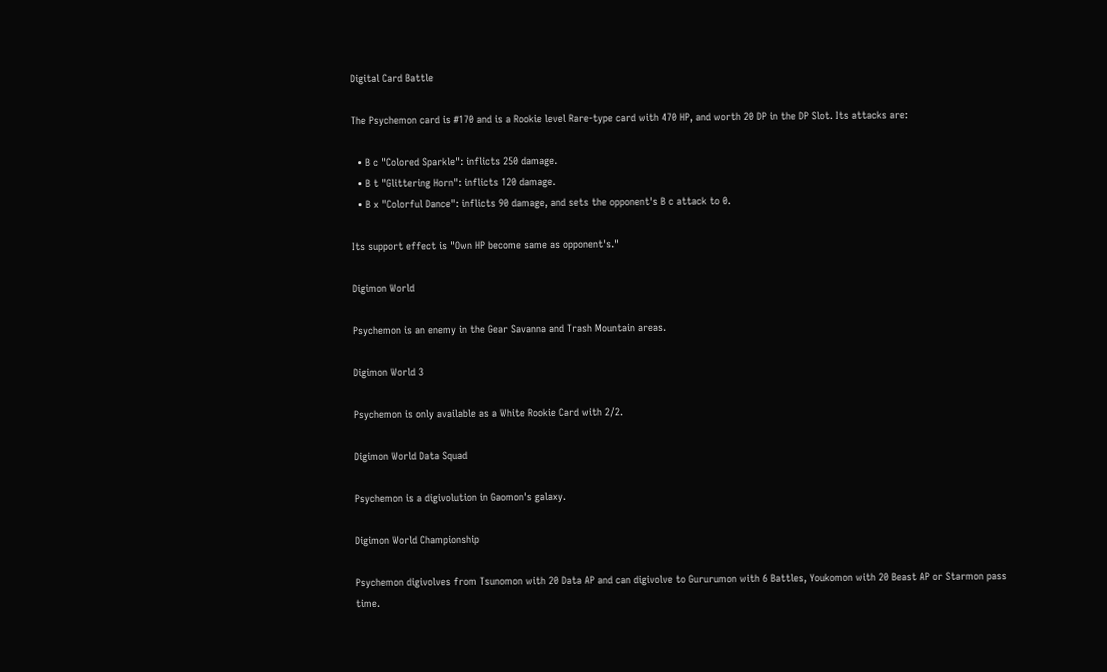Digital Card Battle

The Psychemon card is #170 and is a Rookie level Rare-type card with 470 HP, and worth 20 DP in the DP Slot. Its attacks are:

  • B c "Colored Sparkle": inflicts 250 damage.
  • B t "Glittering Horn": inflicts 120 damage.
  • B x "Colorful Dance": inflicts 90 damage, and sets the opponent's B c attack to 0.

Its support effect is "Own HP become same as opponent's."

Digimon World

Psychemon is an enemy in the Gear Savanna and Trash Mountain areas.

Digimon World 3

Psychemon is only available as a White Rookie Card with 2/2.

Digimon World Data Squad

Psychemon is a digivolution in Gaomon's galaxy.

Digimon World Championship

Psychemon digivolves from Tsunomon with 20 Data AP and can digivolve to Gururumon with 6 Battles, Youkomon with 20 Beast AP or Starmon pass time.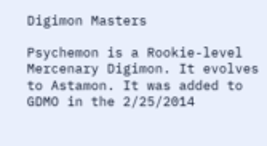Digimon Masters

Psychemon is a Rookie-level Mercenary Digimon. It evolves to Astamon. It was added to GDMO in the 2/25/2014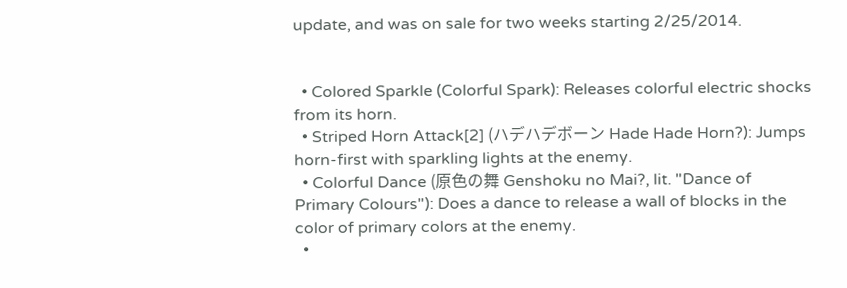update, and was on sale for two weeks starting 2/25/2014.


  • Colored Sparkle (Colorful Spark): Releases colorful electric shocks from its horn.
  • Striped Horn Attack[2] (ハデハデボーン Hade Hade Horn?): Jumps horn-first with sparkling lights at the enemy.
  • Colorful Dance (原色の舞 Genshoku no Mai?, lit. "Dance of Primary Colours"): Does a dance to release a wall of blocks in the color of primary colors at the enemy.
  •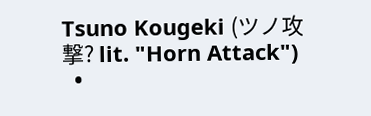Tsuno Kougeki (ツノ攻撃? lit. "Horn Attack")
  •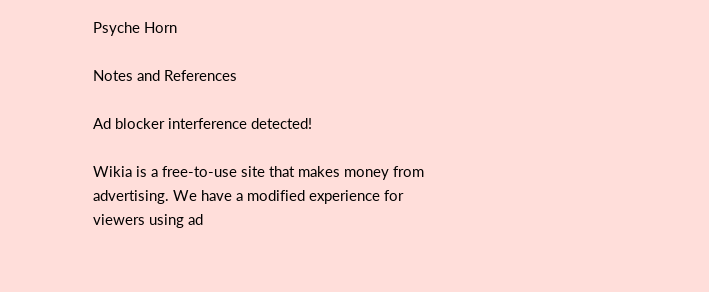Psyche Horn

Notes and References

Ad blocker interference detected!

Wikia is a free-to-use site that makes money from advertising. We have a modified experience for viewers using ad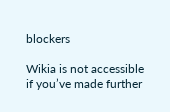blockers

Wikia is not accessible if you’ve made further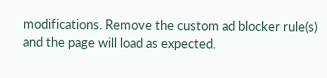modifications. Remove the custom ad blocker rule(s) and the page will load as expected.